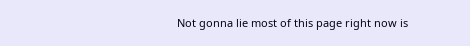Not gonna lie most of this page right now is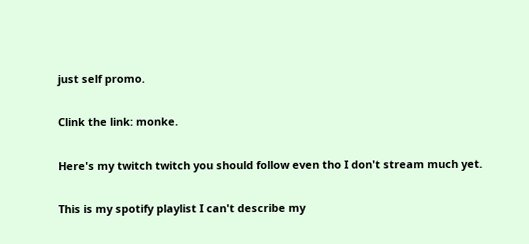just self promo.

Clink the link: monke.

Here's my twitch twitch you should follow even tho I don't stream much yet.

This is my spotify playlist I can't describe my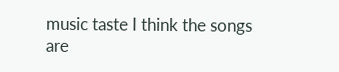music taste I think the songs are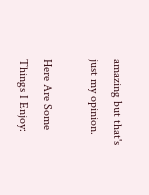amazing but that's just my opinion.

Here Are Some Things I Enjoy: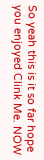So yeah this is it so far hope you enjoyed Clink Me. NOW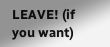LEAVE! (if you want)